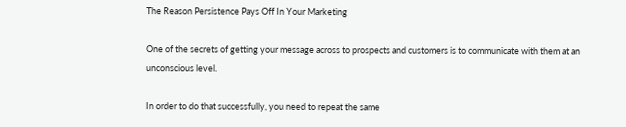The Reason Persistence Pays Off In Your Marketing

One of the secrets of getting your message across to prospects and customers is to communicate with them at an unconscious level.

In order to do that successfully, you need to repeat the same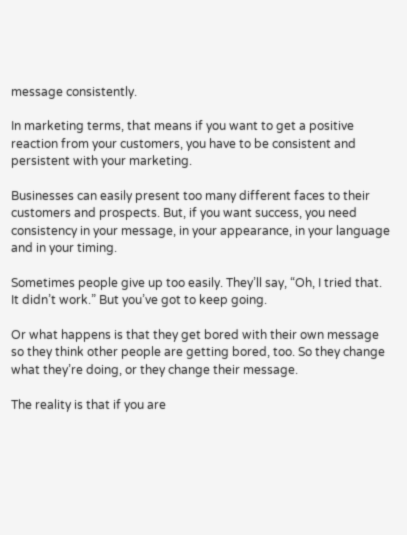message consistently.

In marketing terms, that means if you want to get a positive reaction from your customers, you have to be consistent and persistent with your marketing.

Businesses can easily present too many different faces to their customers and prospects. But, if you want success, you need consistency in your message, in your appearance, in your language and in your timing.

Sometimes people give up too easily. They’ll say, “Oh, I tried that. It didn’t work.” But you’ve got to keep going.

Or what happens is that they get bored with their own message so they think other people are getting bored, too. So they change what they’re doing, or they change their message.

The reality is that if you are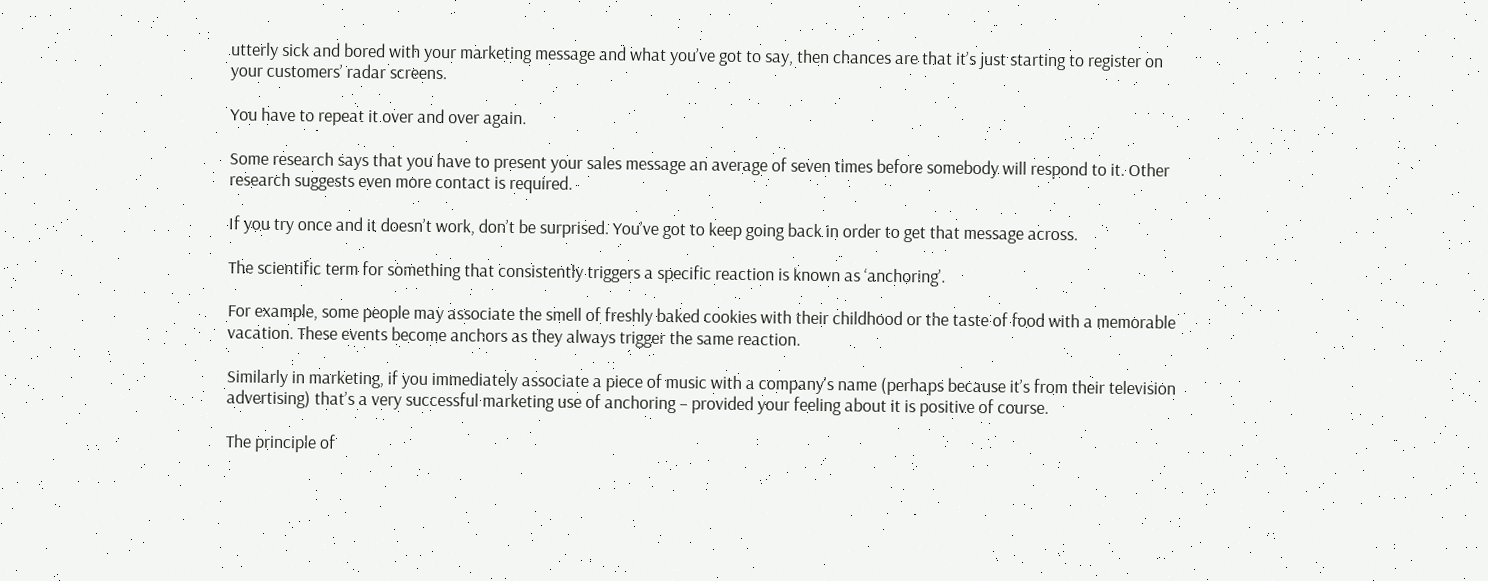utterly sick and bored with your marketing message and what you’ve got to say, then chances are that it’s just starting to register on your customers’ radar screens.

You have to repeat it over and over again.

Some research says that you have to present your sales message an average of seven times before somebody will respond to it. Other research suggests even more contact is required.

If you try once and it doesn’t work, don’t be surprised. You’ve got to keep going back in order to get that message across.

The scientific term for something that consistently triggers a specific reaction is known as ‘anchoring’.

For example, some people may associate the smell of freshly baked cookies with their childhood or the taste of food with a memorable vacation. These events become anchors as they always trigger the same reaction.

Similarly in marketing, if you immediately associate a piece of music with a company’s name (perhaps because it’s from their television advertising) that’s a very successful marketing use of anchoring – provided your feeling about it is positive of course.

The principle of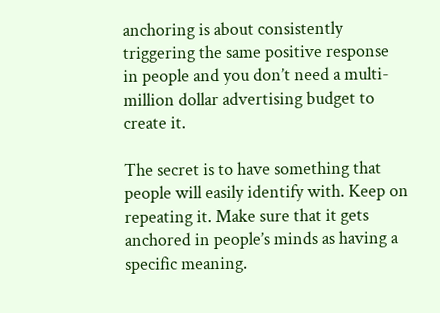anchoring is about consistently triggering the same positive response in people and you don’t need a multi-million dollar advertising budget to create it.

The secret is to have something that people will easily identify with. Keep on repeating it. Make sure that it gets anchored in people’s minds as having a specific meaning.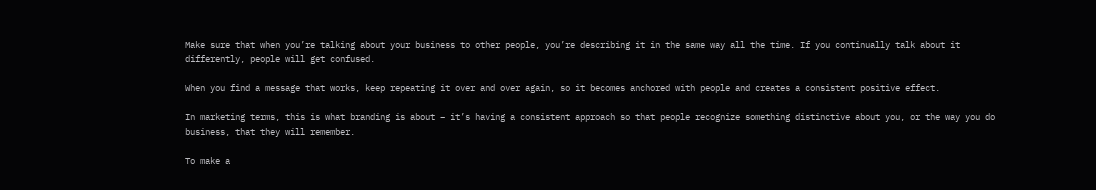Make sure that when you’re talking about your business to other people, you’re describing it in the same way all the time. If you continually talk about it differently, people will get confused.

When you find a message that works, keep repeating it over and over again, so it becomes anchored with people and creates a consistent positive effect.

In marketing terms, this is what branding is about – it’s having a consistent approach so that people recognize something distinctive about you, or the way you do business, that they will remember.

To make a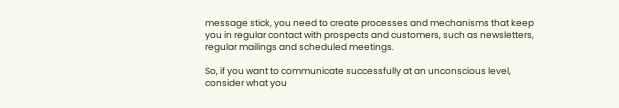message stick, you need to create processes and mechanisms that keep you in regular contact with prospects and customers, such as newsletters, regular mailings and scheduled meetings.

So, if you want to communicate successfully at an unconscious level, consider what you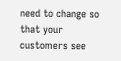need to change so that your customers see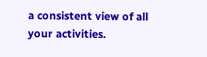a consistent view of all your activities.